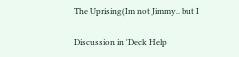The Uprising(Im not Jimmy.. but I

Discussion in 'Deck Help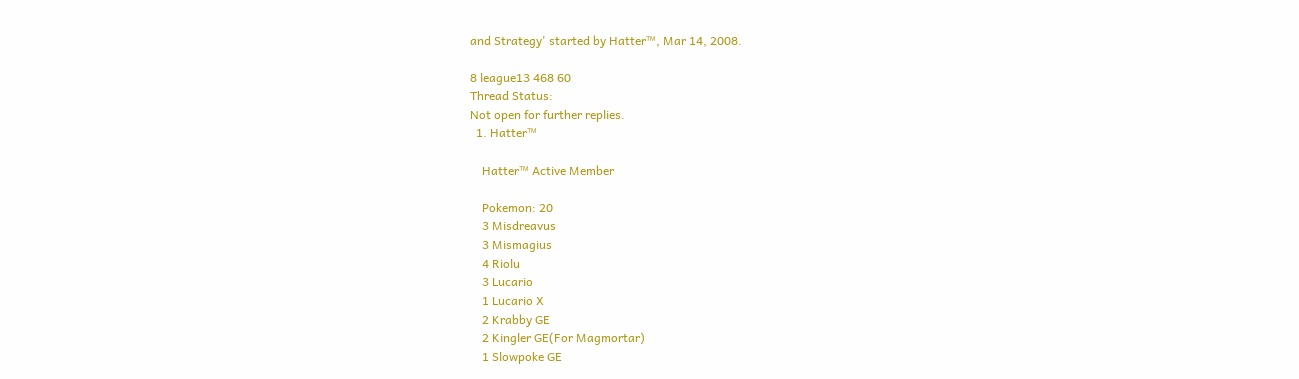and Strategy' started by Hatter™, Mar 14, 2008.

8 league13 468 60
Thread Status:
Not open for further replies.
  1. Hatter™

    Hatter™ Active Member

    Pokemon: 20
    3 Misdreavus
    3 Mismagius
    4 Riolu
    3 Lucario
    1 Lucario X
    2 Krabby GE
    2 Kingler GE(For Magmortar)
    1 Slowpoke GE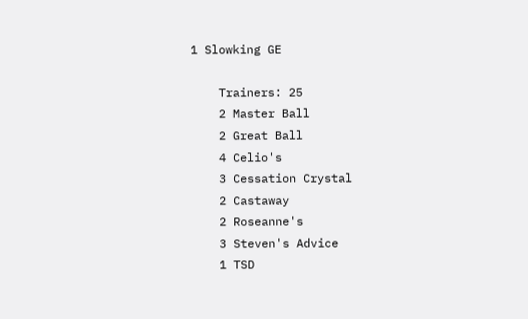1 Slowking GE

    Trainers: 25
    2 Master Ball
    2 Great Ball
    4 Celio's
    3 Cessation Crystal
    2 Castaway
    2 Roseanne's
    3 Steven's Advice
    1 TSD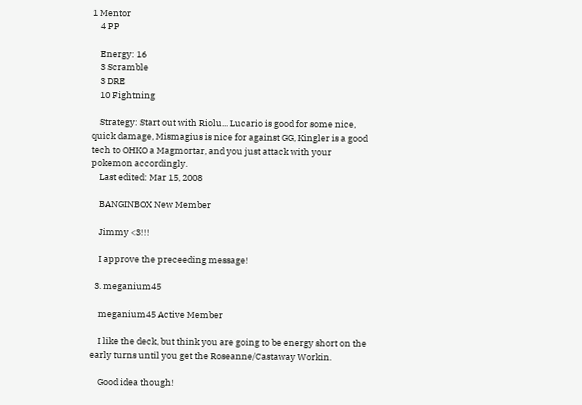1 Mentor
    4 PP

    Energy: 16
    3 Scramble
    3 DRE
    10 Fightning

    Strategy: Start out with Riolu... Lucario is good for some nice, quick damage, Mismagius is nice for against GG, Kingler is a good tech to OHKO a Magmortar, and you just attack with your pokemon accordingly.
    Last edited: Mar 15, 2008

    BANGINBOX New Member

    Jimmy <3!!!

    I approve the preceeding message!

  3. meganium45

    meganium45 Active Member

    I like the deck, but think you are going to be energy short on the early turns until you get the Roseanne/Castaway Workin.

    Good idea though!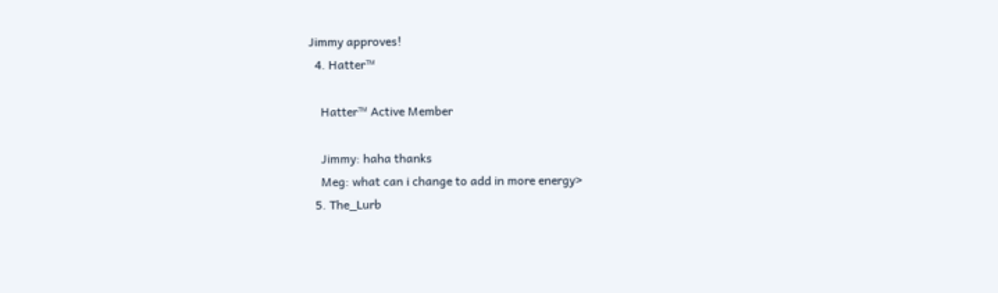Jimmy approves!
  4. Hatter™

    Hatter™ Active Member

    Jimmy: haha thanks
    Meg: what can i change to add in more energy>
  5. The_Lurb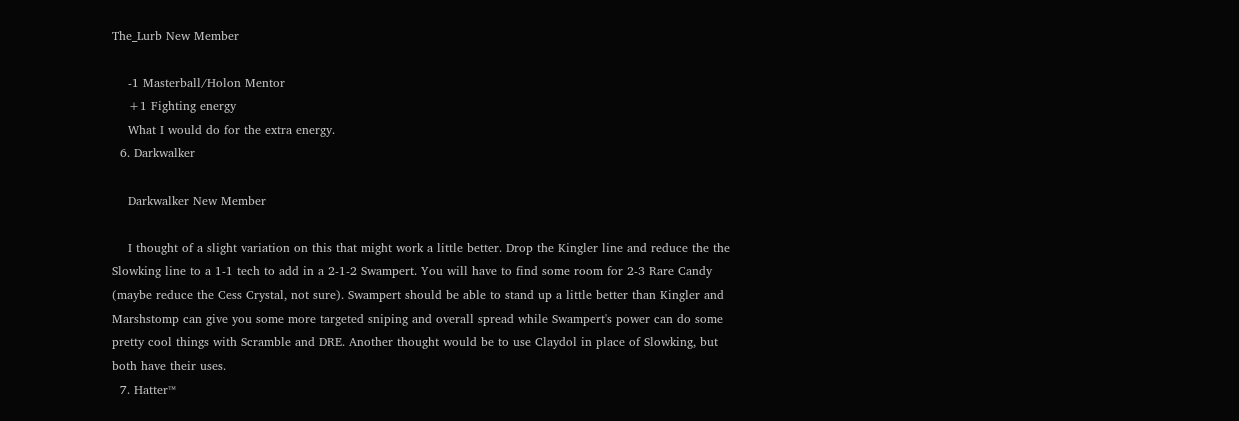The_Lurb New Member

    -1 Masterball/Holon Mentor
    +1 Fighting energy
    What I would do for the extra energy.
  6. Darkwalker

    Darkwalker New Member

    I thought of a slight variation on this that might work a little better. Drop the Kingler line and reduce the the Slowking line to a 1-1 tech to add in a 2-1-2 Swampert. You will have to find some room for 2-3 Rare Candy (maybe reduce the Cess Crystal, not sure). Swampert should be able to stand up a little better than Kingler and Marshstomp can give you some more targeted sniping and overall spread while Swampert's power can do some pretty cool things with Scramble and DRE. Another thought would be to use Claydol in place of Slowking, but both have their uses.
  7. Hatter™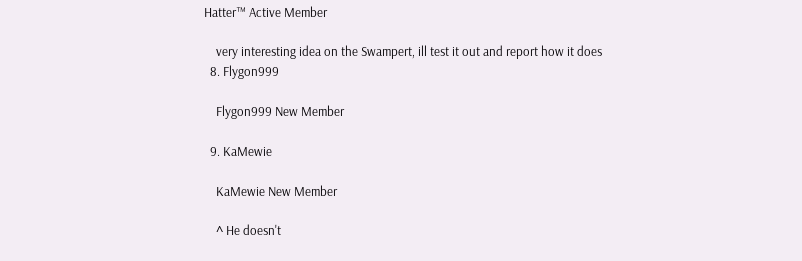Hatter™ Active Member

    very interesting idea on the Swampert, ill test it out and report how it does
  8. Flygon999

    Flygon999 New Member

  9. KaMewie

    KaMewie New Member

    ^ He doesn't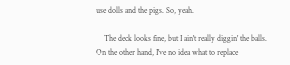use dolls and the pigs. So, yeah.

    The deck looks fine, but I ain't really diggin' the balls. On the other hand, I've no idea what to replace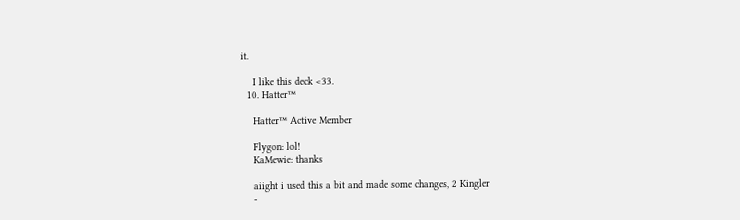it.

    I like this deck <33.
  10. Hatter™

    Hatter™ Active Member

    Flygon: lol!
    KaMewie: thanks

    aiight i used this a bit and made some changes, 2 Kingler
    -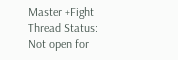Master +Fight
Thread Status:
Not open for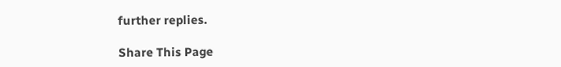further replies.

Share This Page